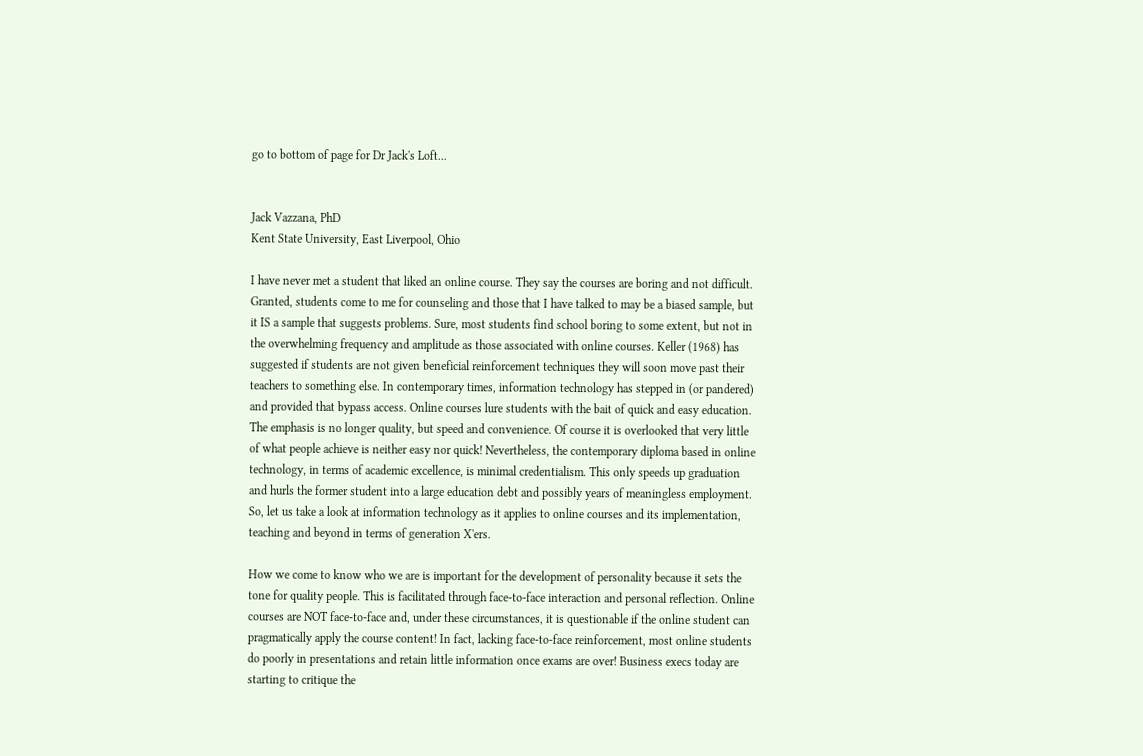go to bottom of page for Dr Jack's Loft...


Jack Vazzana, PhD
Kent State University, East Liverpool, Ohio

I have never met a student that liked an online course. They say the courses are boring and not difficult. Granted, students come to me for counseling and those that I have talked to may be a biased sample, but it IS a sample that suggests problems. Sure, most students find school boring to some extent, but not in the overwhelming frequency and amplitude as those associated with online courses. Keller (1968) has suggested if students are not given beneficial reinforcement techniques they will soon move past their teachers to something else. In contemporary times, information technology has stepped in (or pandered) and provided that bypass access. Online courses lure students with the bait of quick and easy education. The emphasis is no longer quality, but speed and convenience. Of course it is overlooked that very little of what people achieve is neither easy nor quick! Nevertheless, the contemporary diploma based in online technology, in terms of academic excellence, is minimal credentialism. This only speeds up graduation and hurls the former student into a large education debt and possibly years of meaningless employment. So, let us take a look at information technology as it applies to online courses and its implementation, teaching and beyond in terms of generation X'ers.

How we come to know who we are is important for the development of personality because it sets the tone for quality people. This is facilitated through face-to-face interaction and personal reflection. Online courses are NOT face-to-face and, under these circumstances, it is questionable if the online student can pragmatically apply the course content! In fact, lacking face-to-face reinforcement, most online students do poorly in presentations and retain little information once exams are over! Business execs today are starting to critique the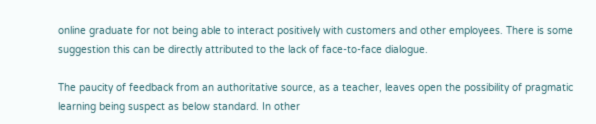online graduate for not being able to interact positively with customers and other employees. There is some suggestion this can be directly attributed to the lack of face-to-face dialogue.

The paucity of feedback from an authoritative source, as a teacher, leaves open the possibility of pragmatic learning being suspect as below standard. In other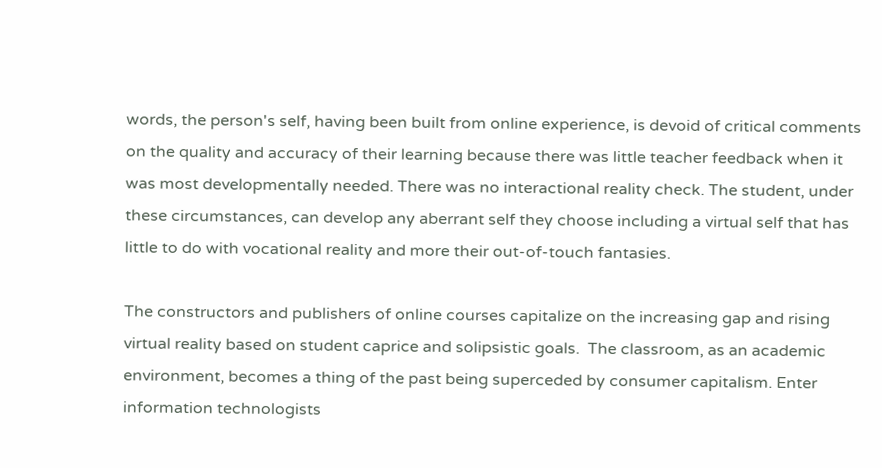words, the person's self, having been built from online experience, is devoid of critical comments on the quality and accuracy of their learning because there was little teacher feedback when it was most developmentally needed. There was no interactional reality check. The student, under these circumstances, can develop any aberrant self they choose including a virtual self that has little to do with vocational reality and more their out-of-touch fantasies.

The constructors and publishers of online courses capitalize on the increasing gap and rising virtual reality based on student caprice and solipsistic goals.  The classroom, as an academic environment, becomes a thing of the past being superceded by consumer capitalism. Enter information technologists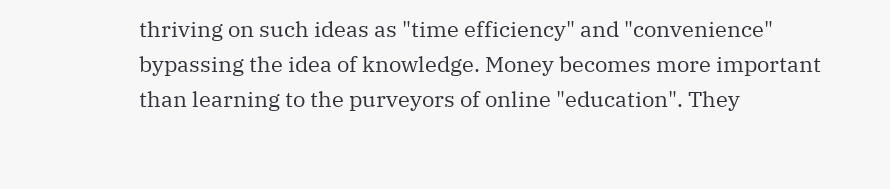thriving on such ideas as "time efficiency" and "convenience" bypassing the idea of knowledge. Money becomes more important than learning to the purveyors of online "education". They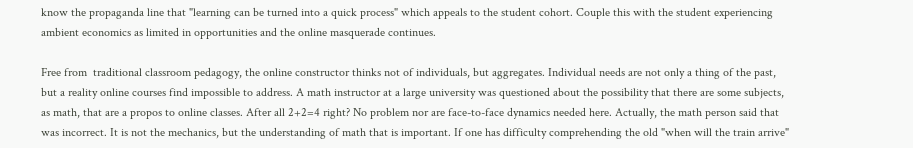know the propaganda line that "learning can be turned into a quick process" which appeals to the student cohort. Couple this with the student experiencing ambient economics as limited in opportunities and the online masquerade continues.

Free from  traditional classroom pedagogy, the online constructor thinks not of individuals, but aggregates. Individual needs are not only a thing of the past, but a reality online courses find impossible to address. A math instructor at a large university was questioned about the possibility that there are some subjects, as math, that are a propos to online classes. After all 2+2=4 right? No problem nor are face-to-face dynamics needed here. Actually, the math person said that was incorrect. It is not the mechanics, but the understanding of math that is important. If one has difficulty comprehending the old "when will the train arrive"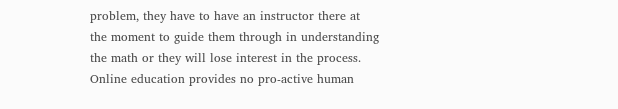problem, they have to have an instructor there at the moment to guide them through in understanding the math or they will lose interest in the process. Online education provides no pro-active human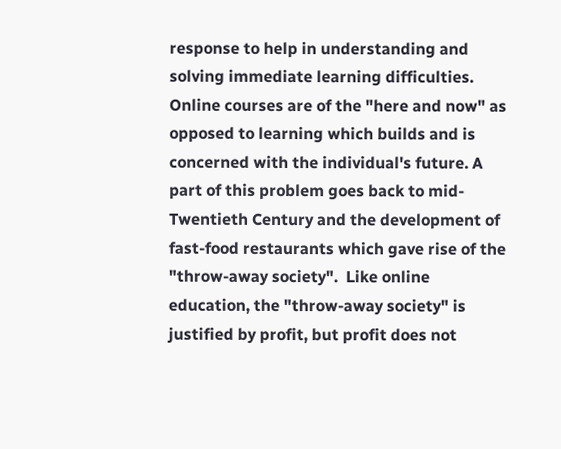response to help in understanding and solving immediate learning difficulties. Online courses are of the "here and now" as opposed to learning which builds and is concerned with the individual's future. A part of this problem goes back to mid-Twentieth Century and the development of fast-food restaurants which gave rise of the "throw-away society".  Like online education, the "throw-away society" is justified by profit, but profit does not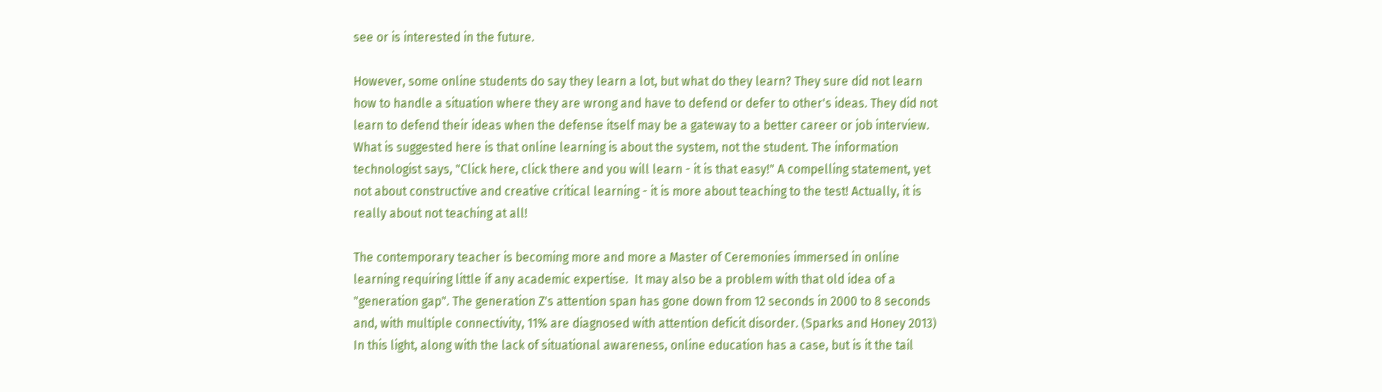see or is interested in the future.

However, some online students do say they learn a lot, but what do they learn? They sure did not learn how to handle a situation where they are wrong and have to defend or defer to other's ideas. They did not learn to defend their ideas when the defense itself may be a gateway to a better career or job interview. What is suggested here is that online learning is about the system, not the student. The information technologist says, "Click here, click there and you will learn - it is that easy!" A compelling statement, yet not about constructive and creative critical learning - it is more about teaching to the test! Actually, it is really about not teaching at all!

The contemporary teacher is becoming more and more a Master of Ceremonies immersed in online learning requiring little if any academic expertise.  It may also be a problem with that old idea of a "generation gap". The generation Z's attention span has gone down from 12 seconds in 2000 to 8 seconds and, with multiple connectivity, 11% are diagnosed with attention deficit disorder. (Sparks and Honey 2013) In this light, along with the lack of situational awareness, online education has a case, but is it the tail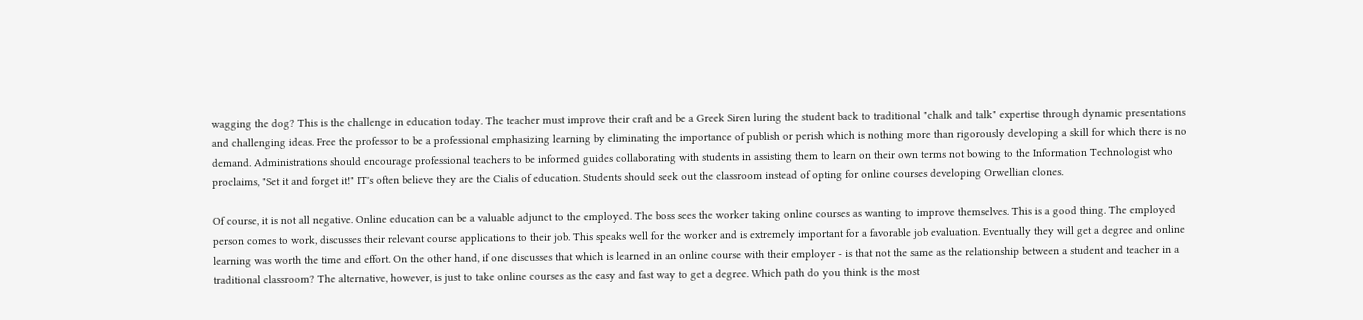wagging the dog? This is the challenge in education today. The teacher must improve their craft and be a Greek Siren luring the student back to traditional "chalk and talk" expertise through dynamic presentations and challenging ideas. Free the professor to be a professional emphasizing learning by eliminating the importance of publish or perish which is nothing more than rigorously developing a skill for which there is no demand. Administrations should encourage professional teachers to be informed guides collaborating with students in assisting them to learn on their own terms not bowing to the Information Technologist who proclaims, "Set it and forget it!" IT's often believe they are the Cialis of education. Students should seek out the classroom instead of opting for online courses developing Orwellian clones.

Of course, it is not all negative. Online education can be a valuable adjunct to the employed. The boss sees the worker taking online courses as wanting to improve themselves. This is a good thing. The employed person comes to work, discusses their relevant course applications to their job. This speaks well for the worker and is extremely important for a favorable job evaluation. Eventually they will get a degree and online learning was worth the time and effort. On the other hand, if one discusses that which is learned in an online course with their employer - is that not the same as the relationship between a student and teacher in a traditional classroom? The alternative, however, is just to take online courses as the easy and fast way to get a degree. Which path do you think is the most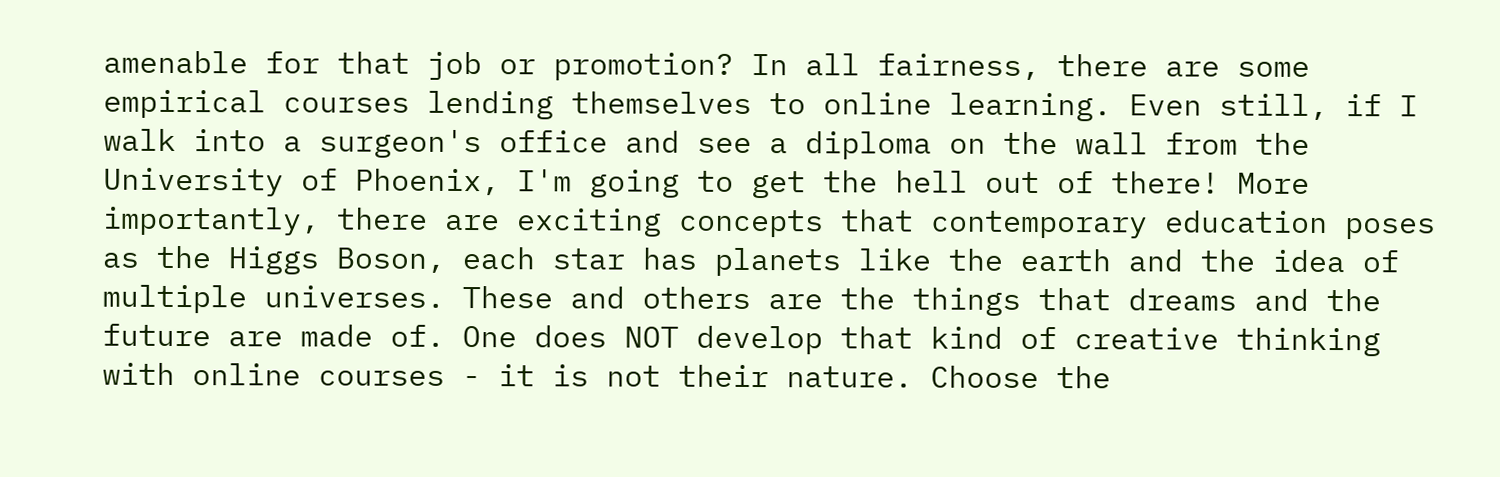amenable for that job or promotion? In all fairness, there are some empirical courses lending themselves to online learning. Even still, if I walk into a surgeon's office and see a diploma on the wall from the University of Phoenix, I'm going to get the hell out of there! More importantly, there are exciting concepts that contemporary education poses as the Higgs Boson, each star has planets like the earth and the idea of multiple universes. These and others are the things that dreams and the future are made of. One does NOT develop that kind of creative thinking with online courses - it is not their nature. Choose the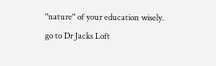"nature" of your education wisely.
go to Dr Jacks Loft